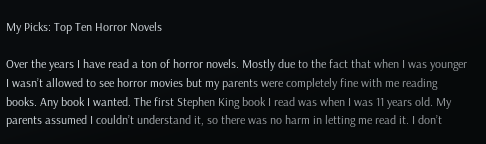My Picks: Top Ten Horror Novels

Over the years I have read a ton of horror novels. Mostly due to the fact that when I was younger I wasn’t allowed to see horror movies but my parents were completely fine with me reading books. Any book I wanted. The first Stephen King book I read was when I was 11 years old. My parents assumed I couldn’t understand it, so there was no harm in letting me read it. I don’t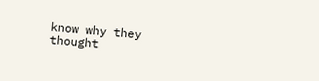know why they thought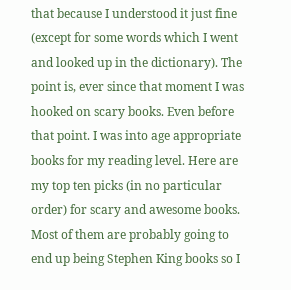that because I understood it just fine (except for some words which I went and looked up in the dictionary). The point is, ever since that moment I was hooked on scary books. Even before that point. I was into age appropriate books for my reading level. Here are my top ten picks (in no particular order) for scary and awesome books. Most of them are probably going to end up being Stephen King books so I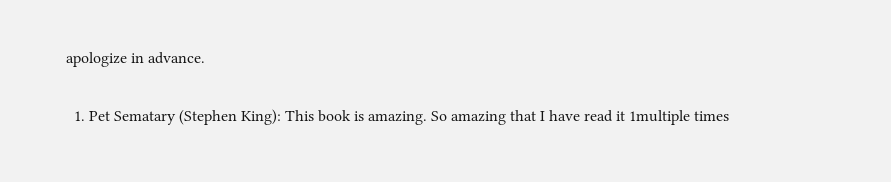apologize in advance.

  1. Pet Sematary (Stephen King): This book is amazing. So amazing that I have read it 1multiple times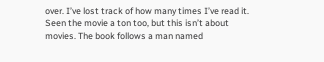over. I’ve lost track of how many times I’ve read it. Seen the movie a ton too, but this isn’t about movies. The book follows a man named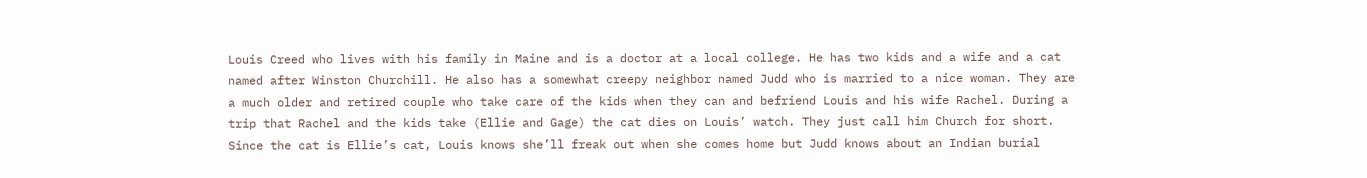Louis Creed who lives with his family in Maine and is a doctor at a local college. He has two kids and a wife and a cat named after Winston Churchill. He also has a somewhat creepy neighbor named Judd who is married to a nice woman. They are a much older and retired couple who take care of the kids when they can and befriend Louis and his wife Rachel. During a trip that Rachel and the kids take (Ellie and Gage) the cat dies on Louis’ watch. They just call him Church for short. Since the cat is Ellie’s cat, Louis knows she’ll freak out when she comes home but Judd knows about an Indian burial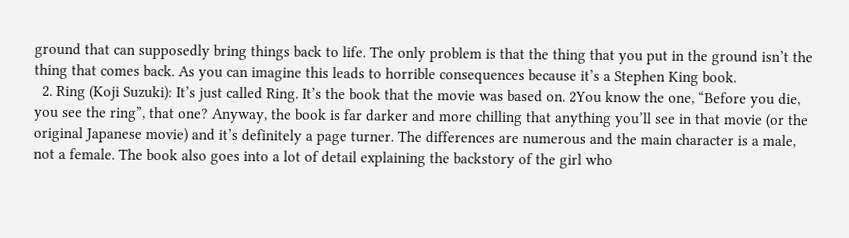ground that can supposedly bring things back to life. The only problem is that the thing that you put in the ground isn’t the thing that comes back. As you can imagine this leads to horrible consequences because it’s a Stephen King book.
  2. Ring (Koji Suzuki): It’s just called Ring. It’s the book that the movie was based on. 2You know the one, “Before you die, you see the ring”, that one? Anyway, the book is far darker and more chilling that anything you’ll see in that movie (or the original Japanese movie) and it’s definitely a page turner. The differences are numerous and the main character is a male, not a female. The book also goes into a lot of detail explaining the backstory of the girl who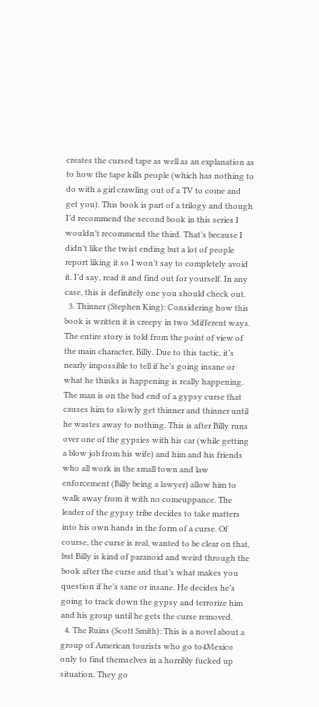creates the cursed tape as well as an explanation as to how the tape kills people (which has nothing to do with a girl crawling out of a TV to come and get you). This book is part of a trilogy and though I’d recommend the second book in this series I wouldn’t recommend the third. That’s because I didn’t like the twist ending but a lot of people report liking it so I won’t say to completely avoid it. I’d say, read it and find out for yourself. In any case, this is definitely one you should check out.
  3. Thinner (Stephen King): Considering how this book is written it is creepy in two 3different ways. The entire story is told from the point of view of the main character, Billy. Due to this tactic, it’s nearly impossible to tell if he’s going insane or what he thinks is happening is really happening. The man is on the bad end of a gypsy curse that causes him to slowly get thinner and thinner until he wastes away to nothing. This is after Billy runs over one of the gypsies with his car (while getting a blow job from his wife) and him and his friends who all work in the small town and law enforcement (Billy being a lawyer) allow him to walk away from it with no comeuppance. The leader of the gypsy tribe decides to take matters into his own hands in the form of a curse. Of course, the curse is real, wanted to be clear on that, but Billy is kind of paranoid and weird through the book after the curse and that’s what makes you question if he’s sane or insane. He decides he’s going to track down the gypsy and terrorize him and his group until he gets the curse removed.
  4. The Ruins (Scott Smith): This is a novel about a group of American tourists who go to4Mexico only to find themselves in a horribly fucked up situation. They go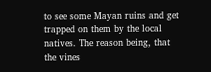to see some Mayan ruins and get trapped on them by the local natives. The reason being, that the vines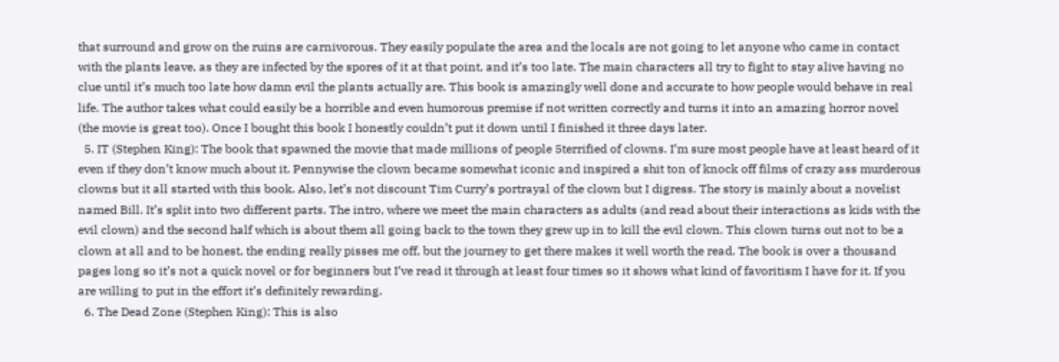that surround and grow on the ruins are carnivorous. They easily populate the area and the locals are not going to let anyone who came in contact with the plants leave, as they are infected by the spores of it at that point, and it’s too late. The main characters all try to fight to stay alive having no clue until it’s much too late how damn evil the plants actually are. This book is amazingly well done and accurate to how people would behave in real life. The author takes what could easily be a horrible and even humorous premise if not written correctly and turns it into an amazing horror novel (the movie is great too). Once I bought this book I honestly couldn’t put it down until I finished it three days later.
  5. IT (Stephen King): The book that spawned the movie that made millions of people 5terrified of clowns. I’m sure most people have at least heard of it even if they don’t know much about it. Pennywise the clown became somewhat iconic and inspired a shit ton of knock off films of crazy ass murderous clowns but it all started with this book. Also, let’s not discount Tim Curry’s portrayal of the clown but I digress. The story is mainly about a novelist named Bill. It’s split into two different parts. The intro, where we meet the main characters as adults (and read about their interactions as kids with the evil clown) and the second half which is about them all going back to the town they grew up in to kill the evil clown. This clown turns out not to be a clown at all and to be honest, the ending really pisses me off, but the journey to get there makes it well worth the read. The book is over a thousand pages long so it’s not a quick novel or for beginners but I’ve read it through at least four times so it shows what kind of favoritism I have for it. If you are willing to put in the effort it’s definitely rewarding.
  6. The Dead Zone (Stephen King): This is also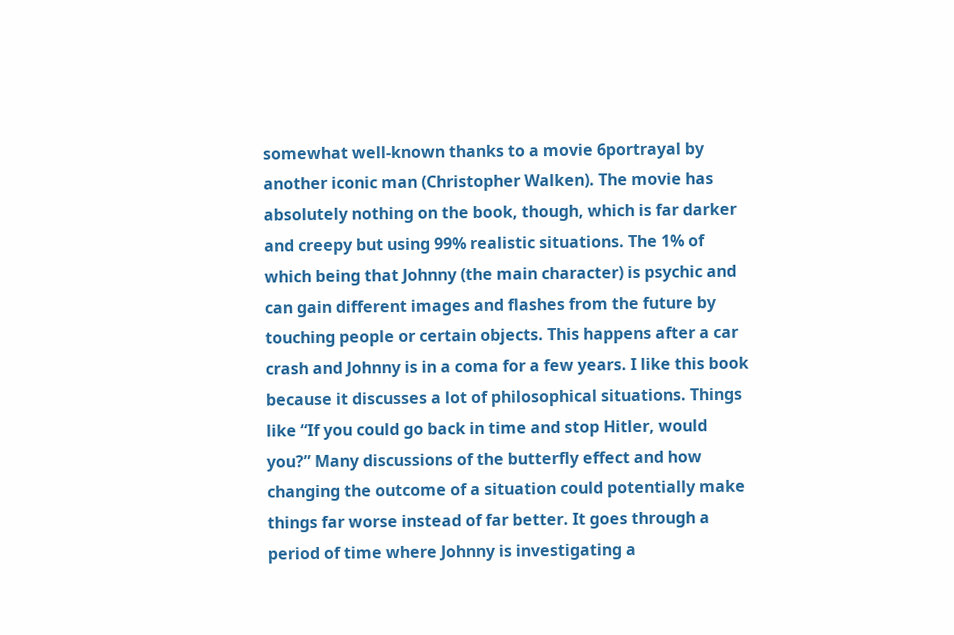somewhat well-known thanks to a movie 6portrayal by another iconic man (Christopher Walken). The movie has absolutely nothing on the book, though, which is far darker and creepy but using 99% realistic situations. The 1% of which being that Johnny (the main character) is psychic and can gain different images and flashes from the future by touching people or certain objects. This happens after a car crash and Johnny is in a coma for a few years. I like this book because it discusses a lot of philosophical situations. Things like “If you could go back in time and stop Hitler, would you?” Many discussions of the butterfly effect and how changing the outcome of a situation could potentially make things far worse instead of far better. It goes through a period of time where Johnny is investigating a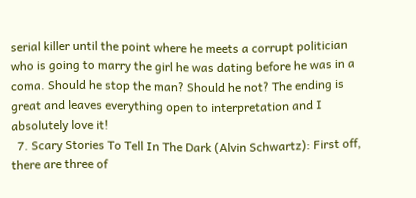serial killer until the point where he meets a corrupt politician who is going to marry the girl he was dating before he was in a coma. Should he stop the man? Should he not? The ending is great and leaves everything open to interpretation and I absolutely love it!
  7. Scary Stories To Tell In The Dark (Alvin Schwartz): First off, there are three of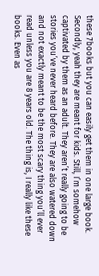these 7books but you can easily get them in one large book. Secondly, yeah they are meant for kids. Still, I’m somehow captivated by them as an adult. They aren’t really going to be stories you’ve never heard before. They are also watered down and not exactly meant to be the most scary thing you’ll ever read unless you are 8 years old. The thing is, I really like these books. Even as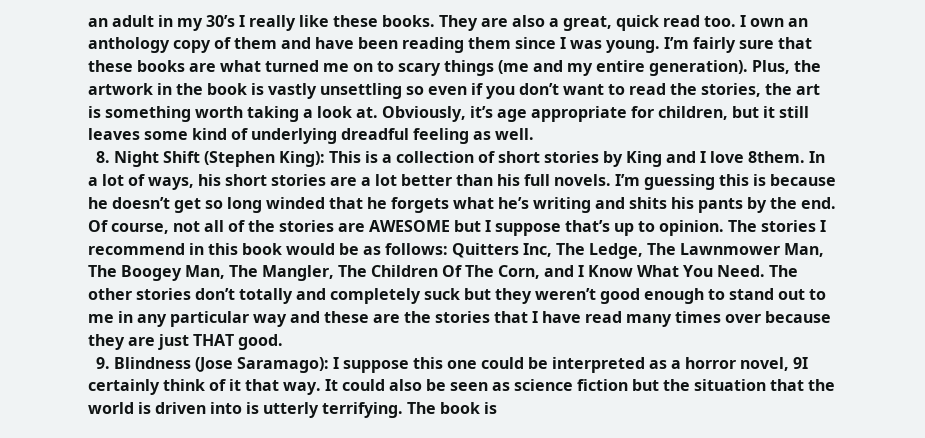an adult in my 30’s I really like these books. They are also a great, quick read too. I own an anthology copy of them and have been reading them since I was young. I’m fairly sure that these books are what turned me on to scary things (me and my entire generation). Plus, the artwork in the book is vastly unsettling so even if you don’t want to read the stories, the art is something worth taking a look at. Obviously, it’s age appropriate for children, but it still leaves some kind of underlying dreadful feeling as well.
  8. Night Shift (Stephen King): This is a collection of short stories by King and I love 8them. In a lot of ways, his short stories are a lot better than his full novels. I’m guessing this is because he doesn’t get so long winded that he forgets what he’s writing and shits his pants by the end. Of course, not all of the stories are AWESOME but I suppose that’s up to opinion. The stories I recommend in this book would be as follows: Quitters Inc, The Ledge, The Lawnmower Man, The Boogey Man, The Mangler, The Children Of The Corn, and I Know What You Need. The other stories don’t totally and completely suck but they weren’t good enough to stand out to me in any particular way and these are the stories that I have read many times over because they are just THAT good.
  9. Blindness (Jose Saramago): I suppose this one could be interpreted as a horror novel, 9I certainly think of it that way. It could also be seen as science fiction but the situation that the world is driven into is utterly terrifying. The book is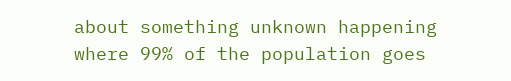about something unknown happening where 99% of the population goes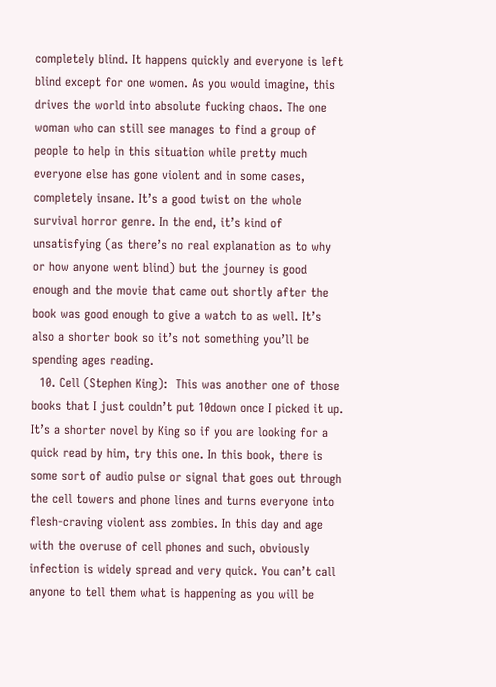completely blind. It happens quickly and everyone is left blind except for one women. As you would imagine, this drives the world into absolute fucking chaos. The one woman who can still see manages to find a group of people to help in this situation while pretty much everyone else has gone violent and in some cases, completely insane. It’s a good twist on the whole survival horror genre. In the end, it’s kind of unsatisfying (as there’s no real explanation as to why or how anyone went blind) but the journey is good enough and the movie that came out shortly after the book was good enough to give a watch to as well. It’s also a shorter book so it’s not something you’ll be spending ages reading.
  10. Cell (Stephen King):  This was another one of those books that I just couldn’t put 10down once I picked it up. It’s a shorter novel by King so if you are looking for a quick read by him, try this one. In this book, there is some sort of audio pulse or signal that goes out through the cell towers and phone lines and turns everyone into flesh-craving violent ass zombies. In this day and age with the overuse of cell phones and such, obviously infection is widely spread and very quick. You can’t call anyone to tell them what is happening as you will be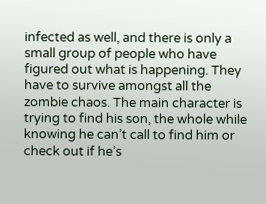infected as well, and there is only a small group of people who have figured out what is happening. They have to survive amongst all the zombie chaos. The main character is trying to find his son, the whole while knowing he can’t call to find him or check out if he’s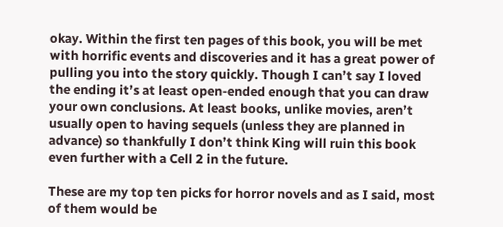okay. Within the first ten pages of this book, you will be met with horrific events and discoveries and it has a great power of pulling you into the story quickly. Though I can’t say I loved the ending it’s at least open-ended enough that you can draw your own conclusions. At least books, unlike movies, aren’t usually open to having sequels (unless they are planned in advance) so thankfully I don’t think King will ruin this book even further with a Cell 2 in the future.

These are my top ten picks for horror novels and as I said, most of them would be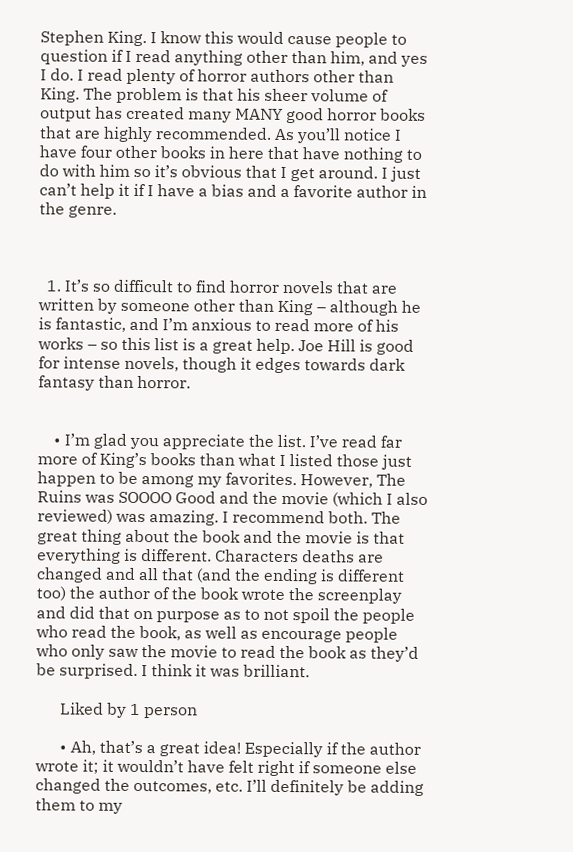Stephen King. I know this would cause people to question if I read anything other than him, and yes I do. I read plenty of horror authors other than King. The problem is that his sheer volume of output has created many MANY good horror books that are highly recommended. As you’ll notice I have four other books in here that have nothing to do with him so it’s obvious that I get around. I just can’t help it if I have a bias and a favorite author in the genre.



  1. It’s so difficult to find horror novels that are written by someone other than King – although he is fantastic, and I’m anxious to read more of his works – so this list is a great help. Joe Hill is good for intense novels, though it edges towards dark fantasy than horror.


    • I’m glad you appreciate the list. I’ve read far more of King’s books than what I listed those just happen to be among my favorites. However, The Ruins was SOOOO Good and the movie (which I also reviewed) was amazing. I recommend both. The great thing about the book and the movie is that everything is different. Characters deaths are changed and all that (and the ending is different too) the author of the book wrote the screenplay and did that on purpose as to not spoil the people who read the book, as well as encourage people who only saw the movie to read the book as they’d be surprised. I think it was brilliant.

      Liked by 1 person

      • Ah, that’s a great idea! Especially if the author wrote it; it wouldn’t have felt right if someone else changed the outcomes, etc. I’ll definitely be adding them to my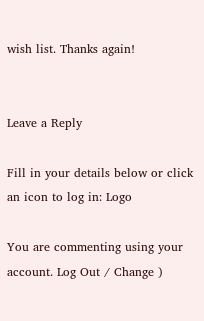wish list. Thanks again!


Leave a Reply

Fill in your details below or click an icon to log in: Logo

You are commenting using your account. Log Out / Change )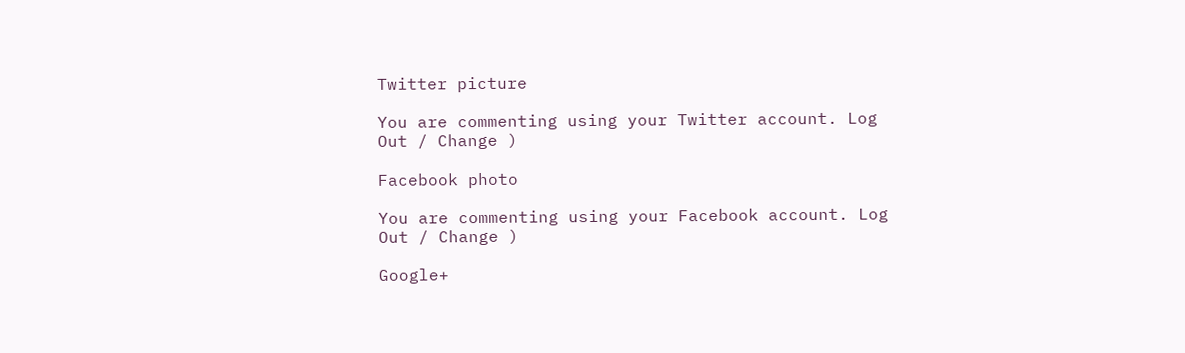Twitter picture

You are commenting using your Twitter account. Log Out / Change )

Facebook photo

You are commenting using your Facebook account. Log Out / Change )

Google+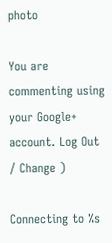photo

You are commenting using your Google+ account. Log Out / Change )

Connecting to %s